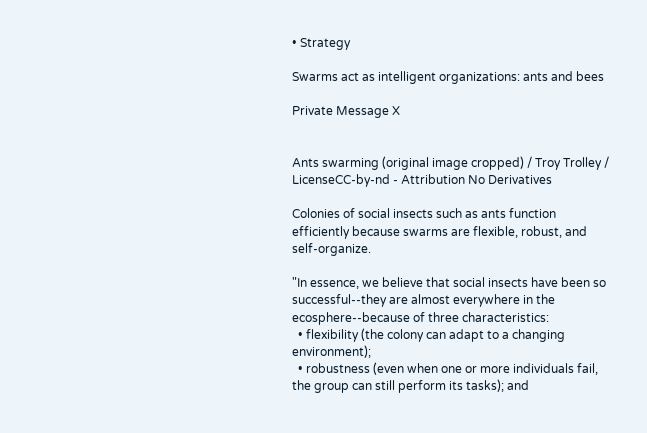• Strategy

Swarms act as intelligent organizations: ants and bees

Private Message X


Ants swarming (original image cropped) / Troy Trolley / LicenseCC-by-nd - Attribution No Derivatives

Colonies of social insects such as ants function efficiently because swarms are flexible, robust, and self-organize.

"In essence, we believe that social insects have been so successful--they are almost everywhere in the ecosphere--because of three characteristics:
  • flexibility (the colony can adapt to a changing environment);
  • robustness (even when one or more individuals fail, the group can still perform its tasks); and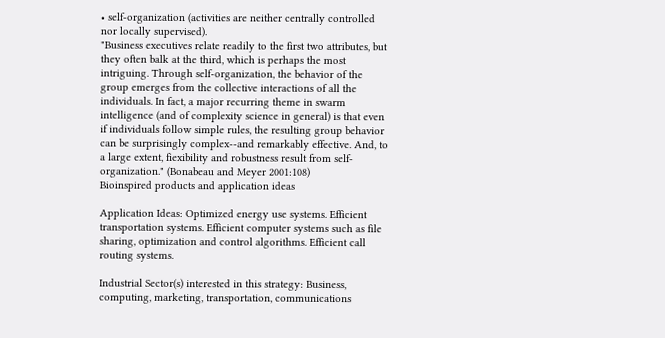• self-organization (activities are neither centrally controlled nor locally supervised).
"Business executives relate readily to the first two attributes, but they often balk at the third, which is perhaps the most intriguing. Through self-organization, the behavior of the group emerges from the collective interactions of all the individuals. In fact, a major recurring theme in swarm intelligence (and of complexity science in general) is that even if individuals follow simple rules, the resulting group behavior can be surprisingly complex--and remarkably effective. And, to a large extent, fiexibility and robustness result from self-organization." (Bonabeau and Meyer 2001:108)
Bioinspired products and application ideas

Application Ideas: Optimized energy use systems. Efficient transportation systems. Efficient computer systems such as file sharing, optimization and control algorithms. Efficient call routing systems.

Industrial Sector(s) interested in this strategy: Business, computing, marketing, transportation, communications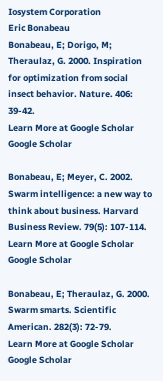Iosystem Corporation
Eric Bonabeau
Bonabeau, E; Dorigo, M; Theraulaz, G. 2000. Inspiration for optimization from social insect behavior. Nature. 406: 39-42.
Learn More at Google Scholar Google Scholar

Bonabeau, E; Meyer, C. 2002. Swarm intelligence: a new way to think about business. Harvard Business Review. 79(5): 107-114.
Learn More at Google Scholar Google Scholar

Bonabeau, E; Theraulaz, G. 2000. Swarm smarts. Scientific American. 282(3): 72-79.
Learn More at Google Scholar Google Scholar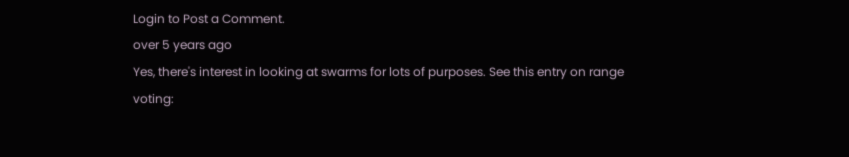Login to Post a Comment.
over 5 years ago
Yes, there's interest in looking at swarms for lots of purposes. See this entry on range voting: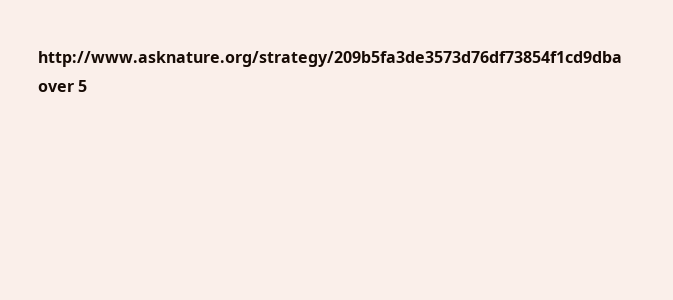http://www.asknature.org/strategy/209b5fa3de3573d76df73854f1cd9dba
over 5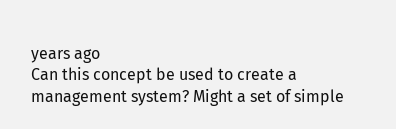years ago
Can this concept be used to create a management system? Might a set of simple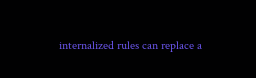internalized rules can replace a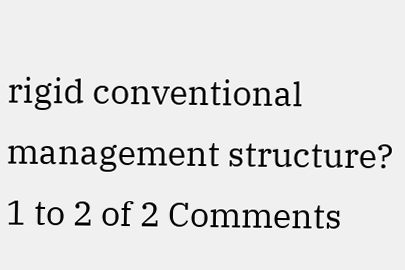rigid conventional management structure?
1 to 2 of 2 Comments